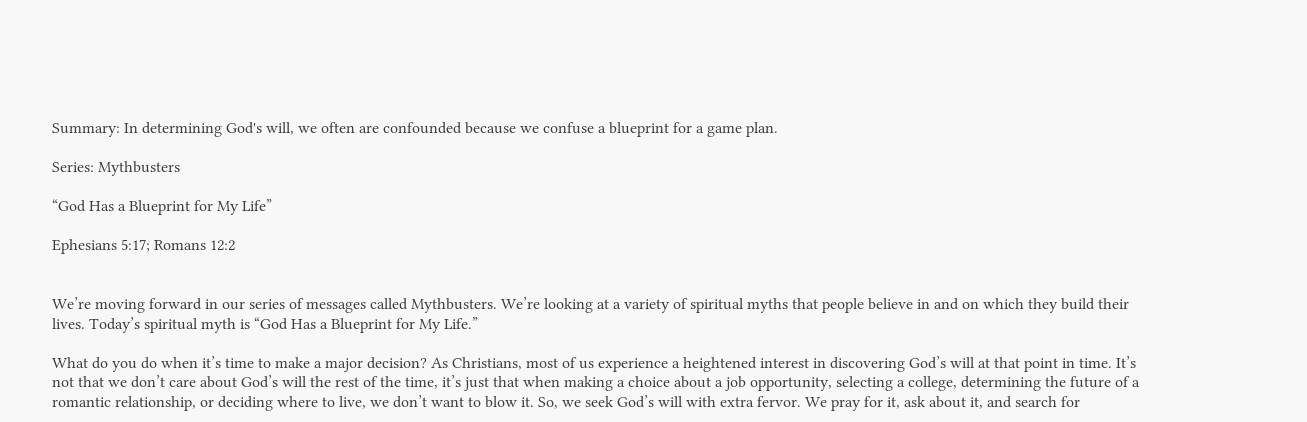Summary: In determining God's will, we often are confounded because we confuse a blueprint for a game plan.

Series: Mythbusters

“God Has a Blueprint for My Life”

Ephesians 5:17; Romans 12:2


We’re moving forward in our series of messages called Mythbusters. We’re looking at a variety of spiritual myths that people believe in and on which they build their lives. Today’s spiritual myth is “God Has a Blueprint for My Life.”

What do you do when it’s time to make a major decision? As Christians, most of us experience a heightened interest in discovering God’s will at that point in time. It’s not that we don’t care about God’s will the rest of the time, it’s just that when making a choice about a job opportunity, selecting a college, determining the future of a romantic relationship, or deciding where to live, we don’t want to blow it. So, we seek God’s will with extra fervor. We pray for it, ask about it, and search for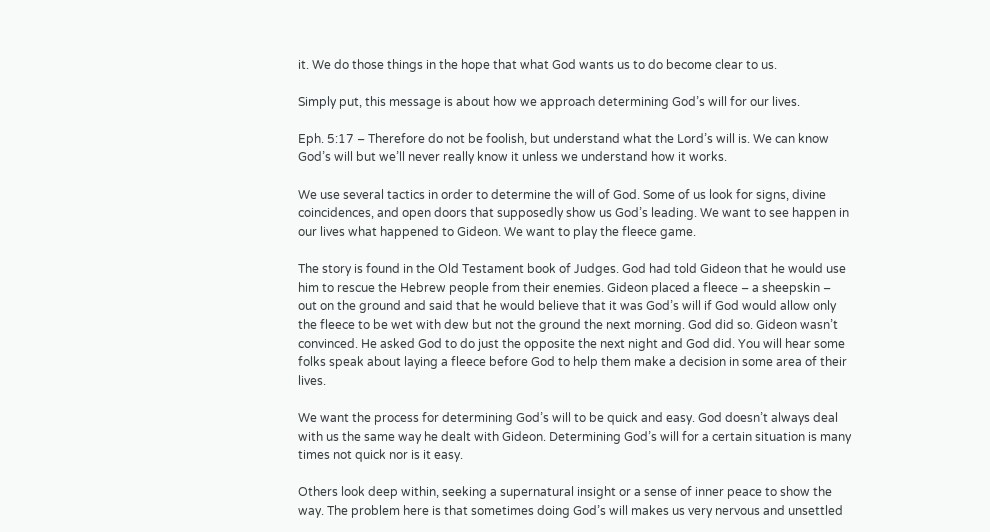it. We do those things in the hope that what God wants us to do become clear to us.

Simply put, this message is about how we approach determining God’s will for our lives.

Eph. 5:17 – Therefore do not be foolish, but understand what the Lord’s will is. We can know God’s will but we’ll never really know it unless we understand how it works.

We use several tactics in order to determine the will of God. Some of us look for signs, divine coincidences, and open doors that supposedly show us God’s leading. We want to see happen in our lives what happened to Gideon. We want to play the fleece game.

The story is found in the Old Testament book of Judges. God had told Gideon that he would use him to rescue the Hebrew people from their enemies. Gideon placed a fleece – a sheepskin – out on the ground and said that he would believe that it was God’s will if God would allow only the fleece to be wet with dew but not the ground the next morning. God did so. Gideon wasn’t convinced. He asked God to do just the opposite the next night and God did. You will hear some folks speak about laying a fleece before God to help them make a decision in some area of their lives.

We want the process for determining God’s will to be quick and easy. God doesn’t always deal with us the same way he dealt with Gideon. Determining God’s will for a certain situation is many times not quick nor is it easy.

Others look deep within, seeking a supernatural insight or a sense of inner peace to show the way. The problem here is that sometimes doing God’s will makes us very nervous and unsettled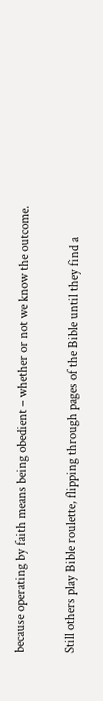because operating by faith means being obedient – whether or not we know the outcome.

Still others play Bible roulette, flipping through pages of the Bible until they find a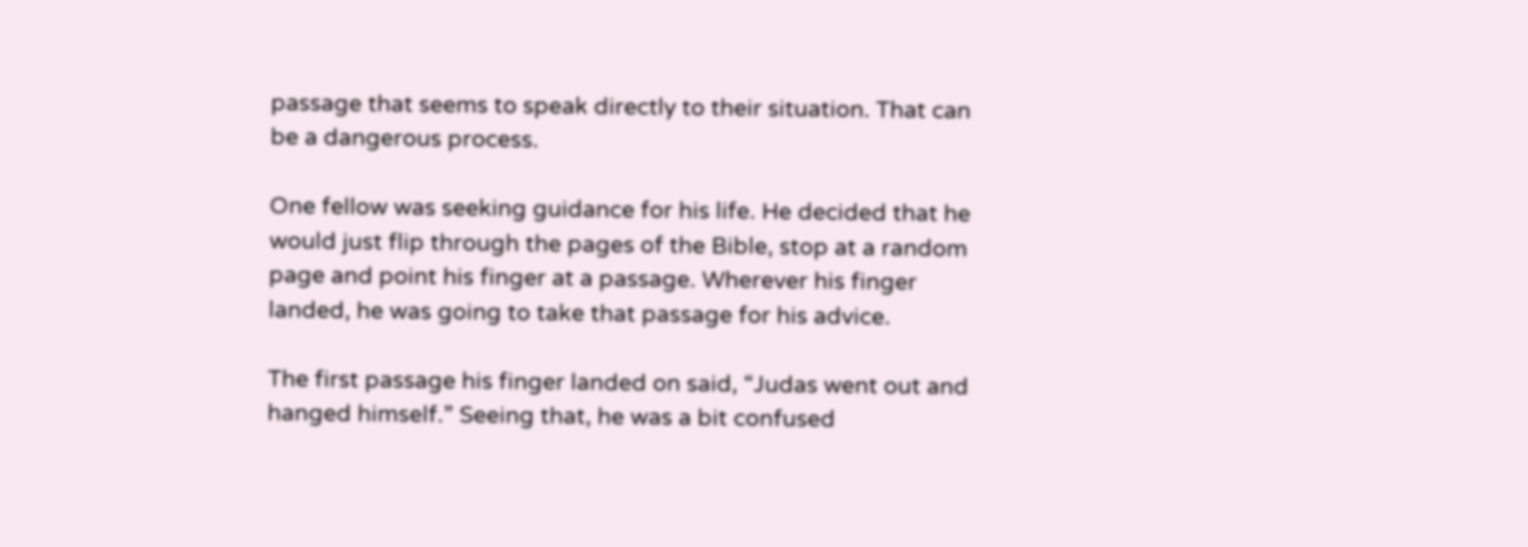passage that seems to speak directly to their situation. That can be a dangerous process.

One fellow was seeking guidance for his life. He decided that he would just flip through the pages of the Bible, stop at a random page and point his finger at a passage. Wherever his finger landed, he was going to take that passage for his advice.

The first passage his finger landed on said, “Judas went out and hanged himself.” Seeing that, he was a bit confused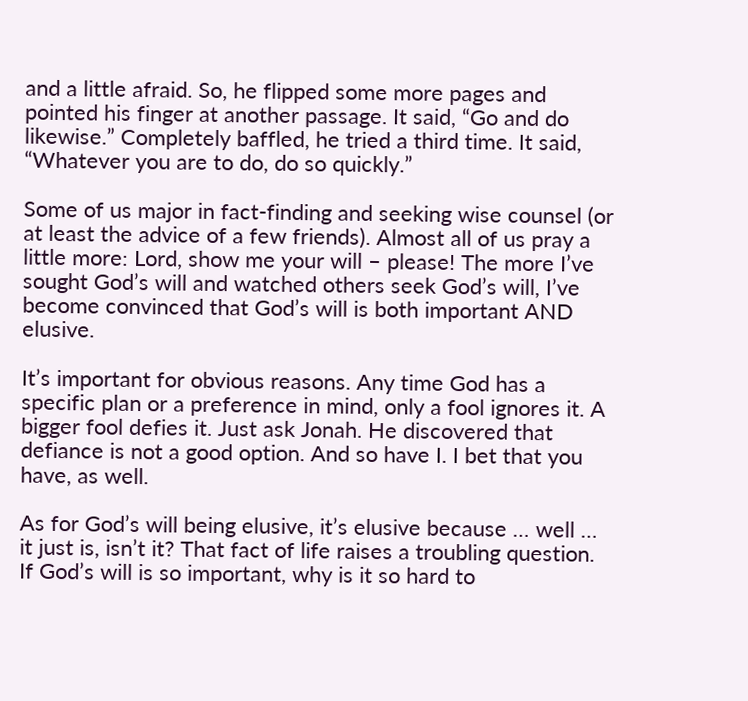and a little afraid. So, he flipped some more pages and pointed his finger at another passage. It said, “Go and do likewise.” Completely baffled, he tried a third time. It said, “Whatever you are to do, do so quickly.”

Some of us major in fact-finding and seeking wise counsel (or at least the advice of a few friends). Almost all of us pray a little more: Lord, show me your will – please! The more I’ve sought God’s will and watched others seek God’s will, I’ve become convinced that God’s will is both important AND elusive.

It’s important for obvious reasons. Any time God has a specific plan or a preference in mind, only a fool ignores it. A bigger fool defies it. Just ask Jonah. He discovered that defiance is not a good option. And so have I. I bet that you have, as well.

As for God’s will being elusive, it’s elusive because … well … it just is, isn’t it? That fact of life raises a troubling question. If God’s will is so important, why is it so hard to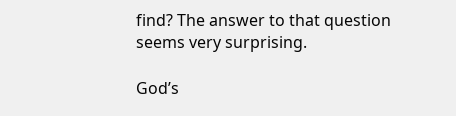find? The answer to that question seems very surprising.

God’s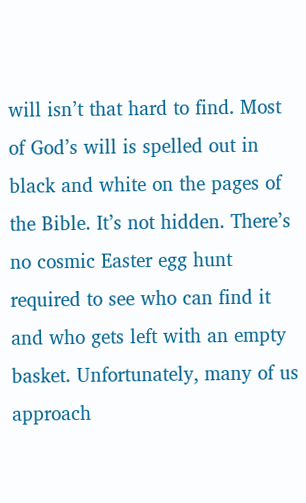will isn’t that hard to find. Most of God’s will is spelled out in black and white on the pages of the Bible. It’s not hidden. There’s no cosmic Easter egg hunt required to see who can find it and who gets left with an empty basket. Unfortunately, many of us approach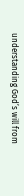understanding God’s will from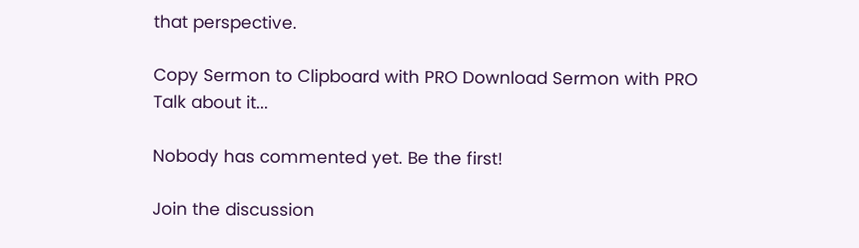that perspective.

Copy Sermon to Clipboard with PRO Download Sermon with PRO
Talk about it...

Nobody has commented yet. Be the first!

Join the discussion